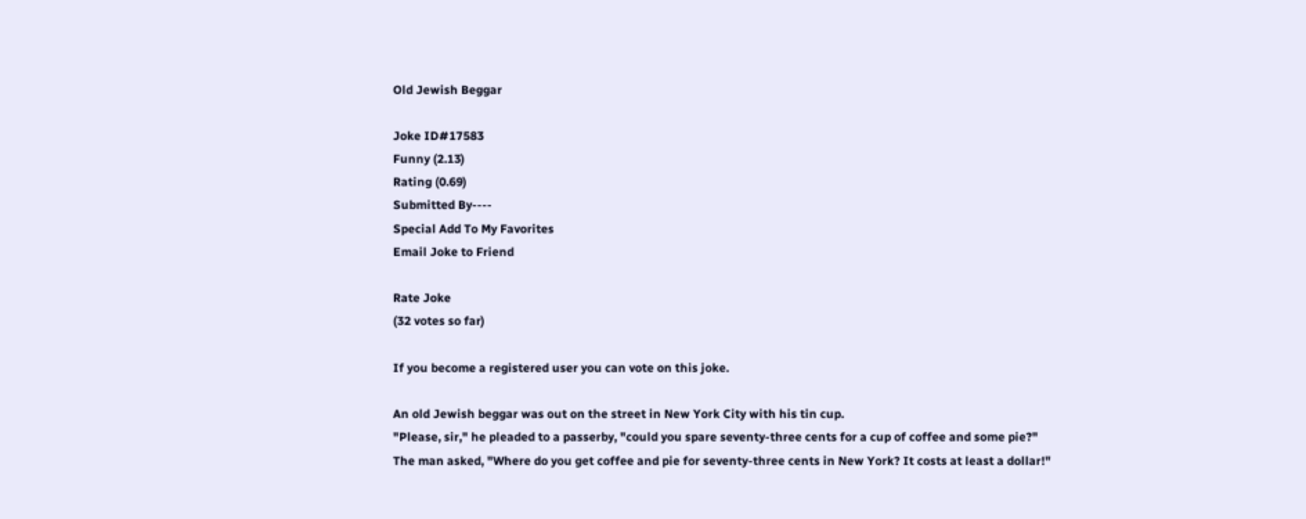Old Jewish Beggar

Joke ID#17583
Funny (2.13)
Rating (0.69)
Submitted By----
Special Add To My Favorites
Email Joke to Friend

Rate Joke
(32 votes so far)

If you become a registered user you can vote on this joke.

An old Jewish beggar was out on the street in New York City with his tin cup.
"Please, sir," he pleaded to a passerby, "could you spare seventy-three cents for a cup of coffee and some pie?"
The man asked, "Where do you get coffee and pie for seventy-three cents in New York? It costs at least a dollar!"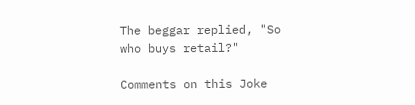The beggar replied, "So who buys retail?"

Comments on this Joke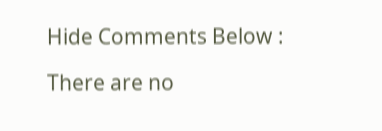Hide Comments Below :

There are no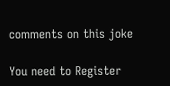comments on this joke

You need to Register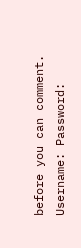before you can comment.
Username: Password: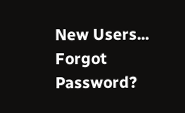New Users...      Forgot Password?